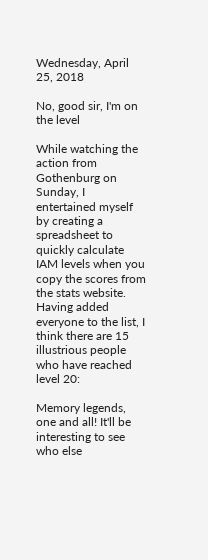Wednesday, April 25, 2018

No, good sir, I'm on the level

While watching the action from Gothenburg on Sunday, I entertained myself by creating a spreadsheet to quickly calculate IAM levels when you copy the scores from the stats website. Having added everyone to the list, I think there are 15 illustrious people who have reached level 20:

Memory legends, one and all! It'll be interesting to see who else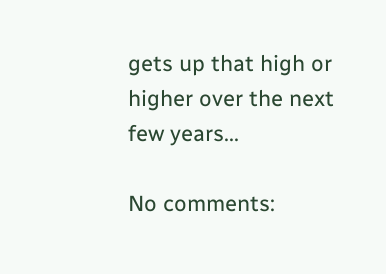gets up that high or higher over the next few years...

No comments: